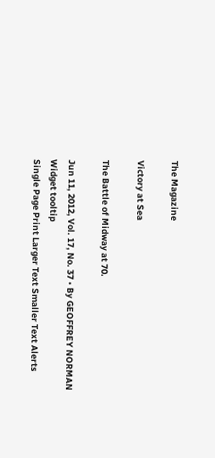The Magazine

Victory at Sea

The Battle of Midway at 70.

Jun 11, 2012, Vol. 17, No. 37 • By GEOFFREY NORMAN
Widget tooltip
Single Page Print Larger Text Smaller Text Alerts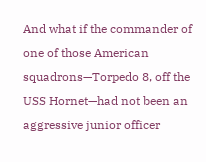And what if the commander of one of those American squadrons—Torpedo 8, off the USS Hornet—had not been an aggressive junior officer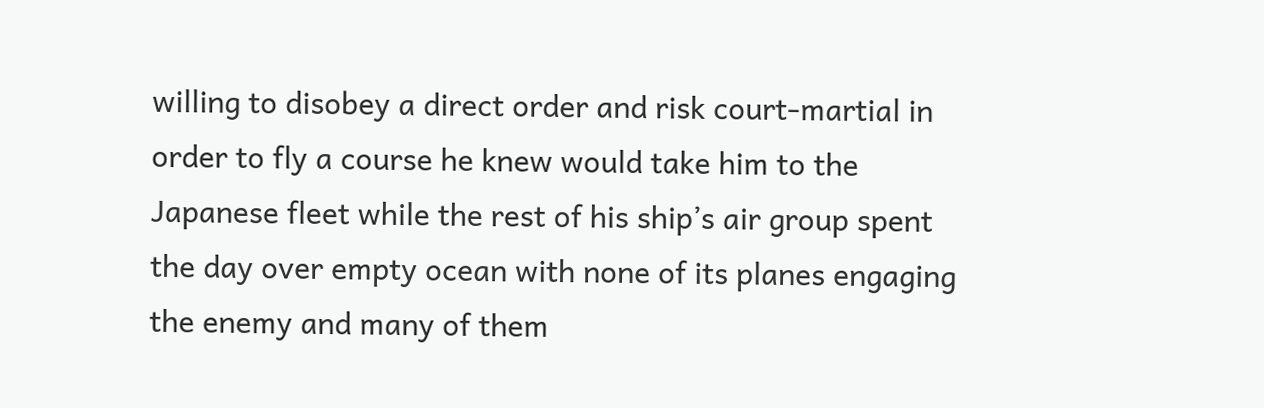willing to disobey a direct order and risk court-martial in order to fly a course he knew would take him to the Japanese fleet while the rest of his ship’s air group spent the day over empty ocean with none of its planes engaging the enemy and many of them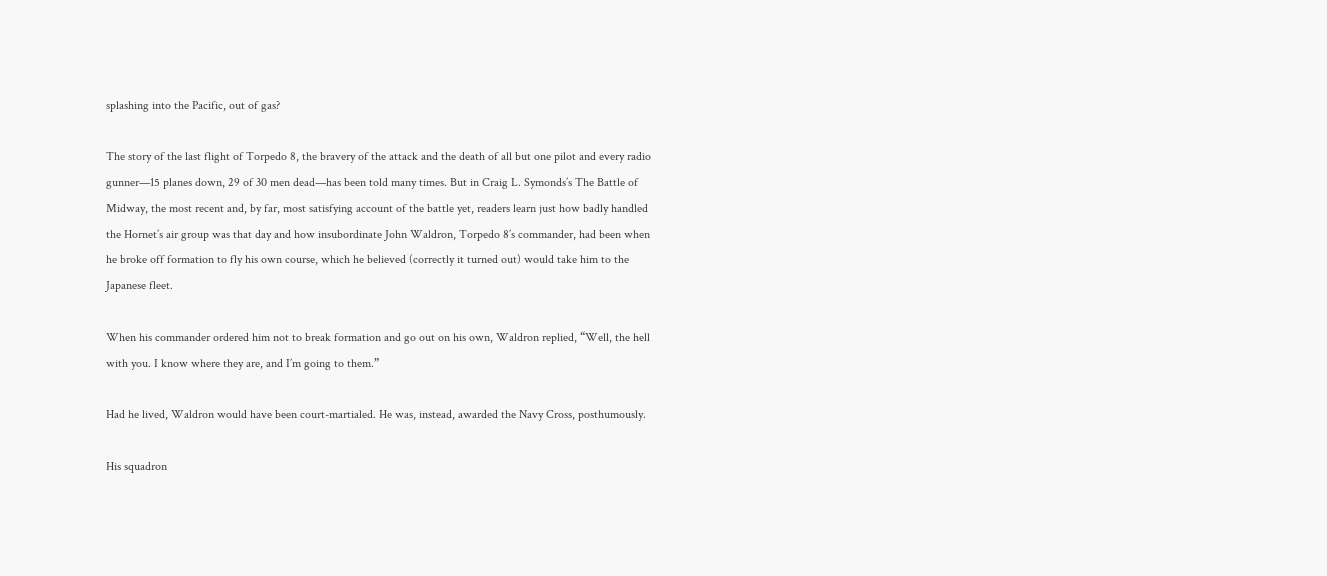splashing into the Pacific, out of gas?

The story of the last flight of Torpedo 8, the bravery of the attack and the death of all but one pilot and every radio gunner—15 planes down, 29 of 30 men dead—has been told many times. But in Craig L. Symonds’s The Battle of Midway, the most recent and, by far, most satisfying account of the battle yet, readers learn just how badly handled the Hornet’s air group was that day and how insubordinate John Waldron, Torpedo 8’s commander, had been when he broke off formation to fly his own course, which he believed (correctly it turned out) would take him to the Japanese fleet.

When his commander ordered him not to break formation and go out on his own, Waldron replied, “Well, the hell with you. I know where they are, and I’m going to them.”

Had he lived, Waldron would have been court-martialed. He was, instead, awarded the Navy Cross, posthumously.

His squadron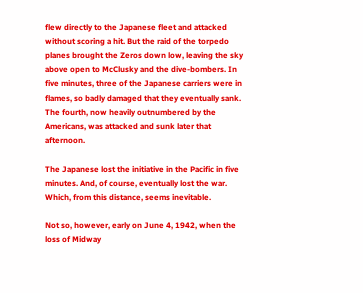flew directly to the Japanese fleet and attacked without scoring a hit. But the raid of the torpedo planes brought the Zeros down low, leaving the sky above open to McClusky and the dive-bombers. In five minutes, three of the Japanese carriers were in flames, so badly damaged that they eventually sank. The fourth, now heavily outnumbered by the Americans, was attacked and sunk later that afternoon.

The Japanese lost the initiative in the Pacific in five minutes. And, of course, eventually lost the war. Which, from this distance, seems inevitable.

Not so, however, early on June 4, 1942, when the loss of Midway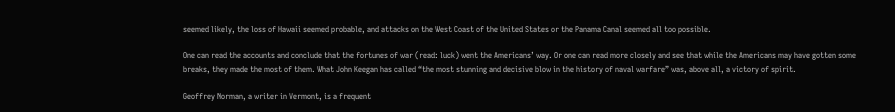seemed likely, the loss of Hawaii seemed probable, and attacks on the West Coast of the United States or the Panama Canal seemed all too possible.

One can read the accounts and conclude that the fortunes of war (read: luck) went the Americans’ way. Or one can read more closely and see that while the Americans may have gotten some breaks, they made the most of them. What John Keegan has called “the most stunning and decisive blow in the history of naval warfare” was, above all, a victory of spirit.

Geoffrey Norman, a writer in Vermont, is a frequent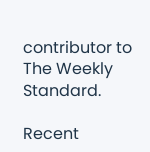contributor to The Weekly Standard.

Recent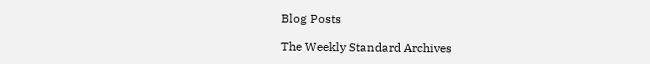Blog Posts

The Weekly Standard Archives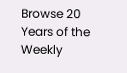Browse 20 Years of the Weekly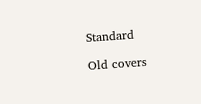Standard

Old covers